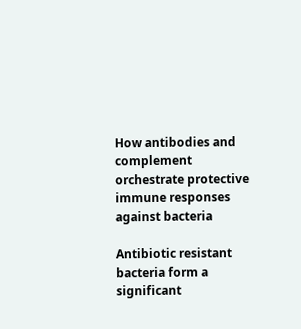How antibodies and complement orchestrate protective immune responses against bacteria

Antibiotic resistant bacteria form a significant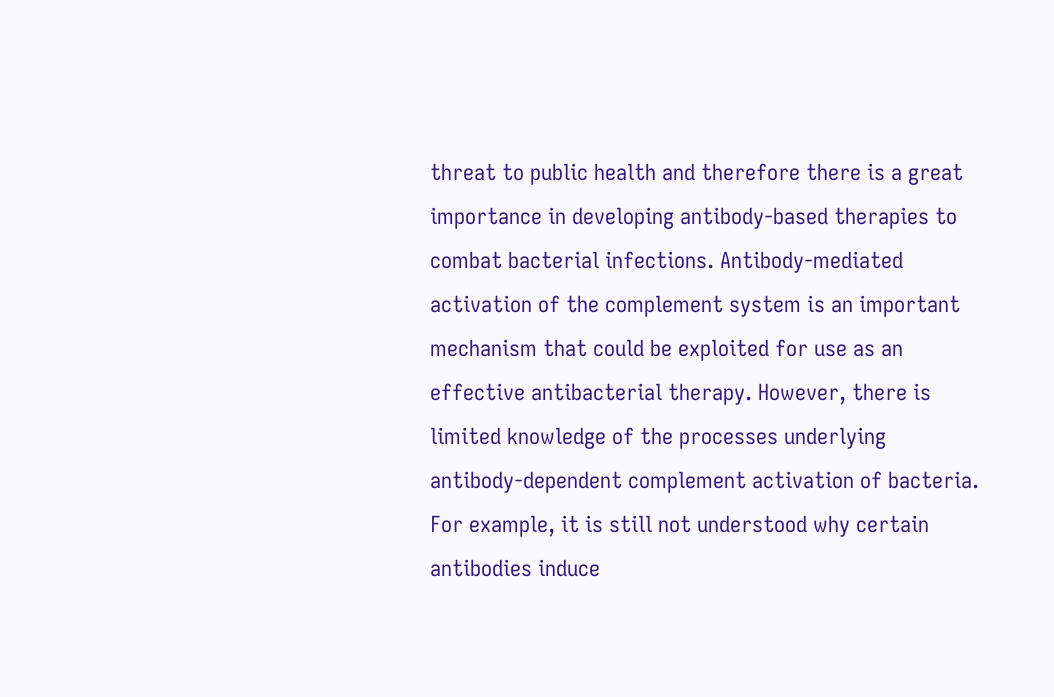threat to public health and therefore there is a great importance in developing antibody-based therapies to combat bacterial infections. Antibody-mediated activation of the complement system is an important mechanism that could be exploited for use as an effective antibacterial therapy. However, there is limited knowledge of the processes underlying antibody-dependent complement activation of bacteria. For example, it is still not understood why certain antibodies induce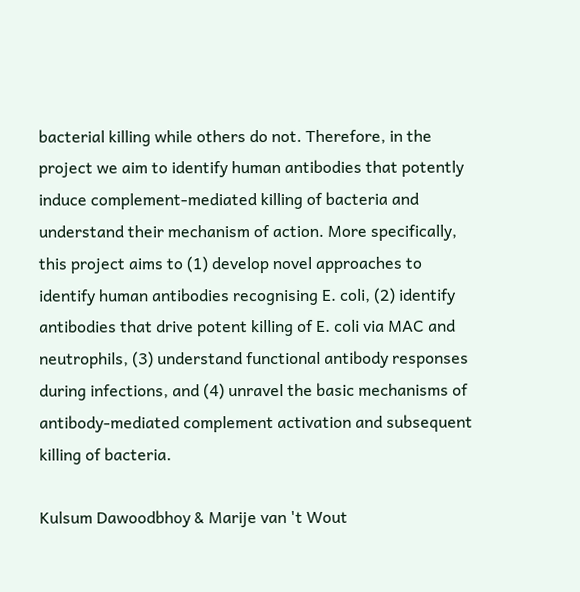bacterial killing while others do not. Therefore, in the project we aim to identify human antibodies that potently induce complement-mediated killing of bacteria and understand their mechanism of action. More specifically, this project aims to (1) develop novel approaches to identify human antibodies recognising E. coli, (2) identify antibodies that drive potent killing of E. coli via MAC and neutrophils, (3) understand functional antibody responses during infections, and (4) unravel the basic mechanisms of antibody-mediated complement activation and subsequent killing of bacteria.

Kulsum Dawoodbhoy & Marije van 't Wout